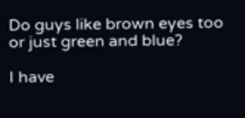Do guys like brown eyes too or just green and blue?

I have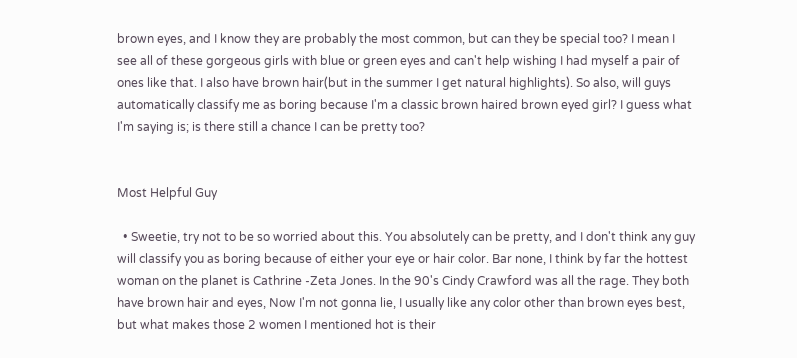brown eyes, and I know they are probably the most common, but can they be special too? I mean I see all of these gorgeous girls with blue or green eyes and can't help wishing I had myself a pair of ones like that. I also have brown hair(but in the summer I get natural highlights). So also, will guys automatically classify me as boring because I'm a classic brown haired brown eyed girl? I guess what I'm saying is; is there still a chance I can be pretty too?


Most Helpful Guy

  • Sweetie, try not to be so worried about this. You absolutely can be pretty, and I don't think any guy will classify you as boring because of either your eye or hair color. Bar none, I think by far the hottest woman on the planet is Cathrine -Zeta Jones. In the 90's Cindy Crawford was all the rage. They both have brown hair and eyes, Now I'm not gonna lie, I usually like any color other than brown eyes best, but what makes those 2 women I mentioned hot is their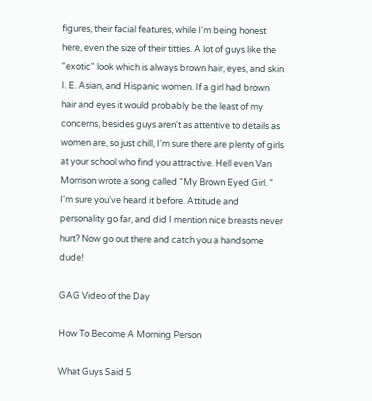figures, their facial features, while I'm being honest here, even the size of their titties. A lot of guys like the "exotic" look which is always brown hair, eyes, and skin I. E. Asian, and Hispanic women. If a girl had brown hair and eyes it would probably be the least of my concerns, besides guys aren't as attentive to details as women are, so just chill, I'm sure there are plenty of girls at your school who find you attractive. Hell even Van Morrison wrote a song called "My Brown Eyed Girl. " I'm sure you've heard it before. Attitude and personality go far, and did I mention nice breasts never hurt? Now go out there and catch you a handsome dude!

GAG Video of the Day

How To Become A Morning Person

What Guys Said 5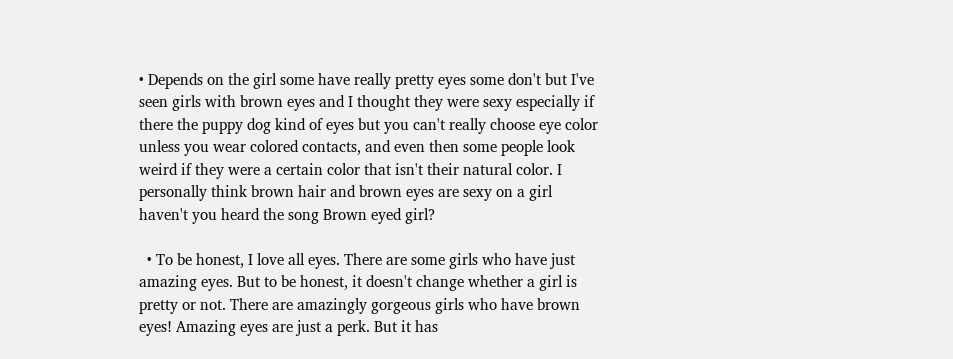• Depends on the girl some have really pretty eyes some don't but I've seen girls with brown eyes and I thought they were sexy especially if there the puppy dog kind of eyes but you can't really choose eye color unless you wear colored contacts, and even then some people look weird if they were a certain color that isn't their natural color. I personally think brown hair and brown eyes are sexy on a girl haven't you heard the song Brown eyed girl?

  • To be honest, I love all eyes. There are some girls who have just amazing eyes. But to be honest, it doesn't change whether a girl is pretty or not. There are amazingly gorgeous girls who have brown eyes! Amazing eyes are just a perk. But it has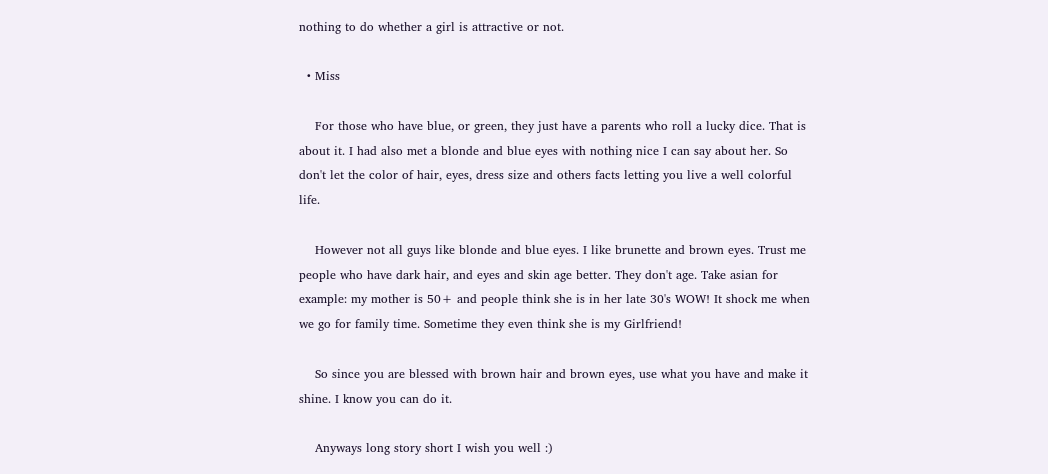nothing to do whether a girl is attractive or not.

  • Miss

    For those who have blue, or green, they just have a parents who roll a lucky dice. That is about it. I had also met a blonde and blue eyes with nothing nice I can say about her. So don't let the color of hair, eyes, dress size and others facts letting you live a well colorful life.

    However not all guys like blonde and blue eyes. I like brunette and brown eyes. Trust me people who have dark hair, and eyes and skin age better. They don't age. Take asian for example: my mother is 50+ and people think she is in her late 30's WOW! It shock me when we go for family time. Sometime they even think she is my Girlfriend!

    So since you are blessed with brown hair and brown eyes, use what you have and make it shine. I know you can do it.

    Anyways long story short I wish you well :)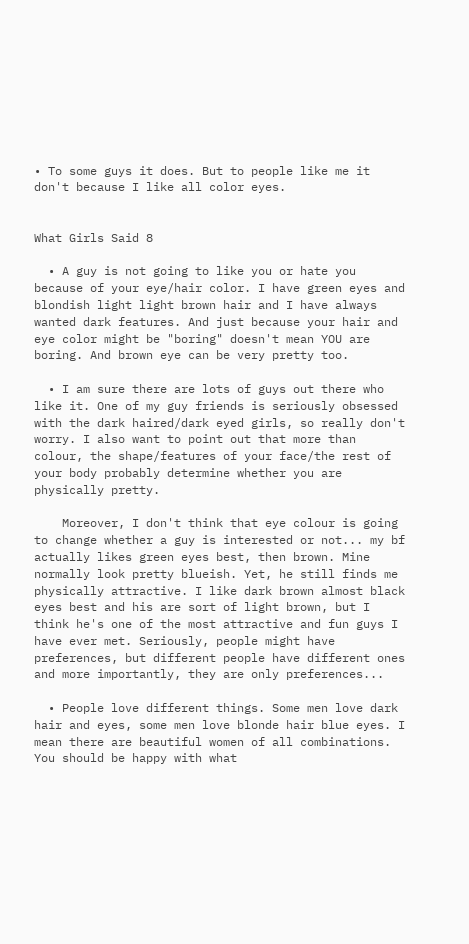• To some guys it does. But to people like me it don't because I like all color eyes.


What Girls Said 8

  • A guy is not going to like you or hate you because of your eye/hair color. I have green eyes and blondish light light brown hair and I have always wanted dark features. And just because your hair and eye color might be "boring" doesn't mean YOU are boring. And brown eye can be very pretty too.

  • I am sure there are lots of guys out there who like it. One of my guy friends is seriously obsessed with the dark haired/dark eyed girls, so really don't worry. I also want to point out that more than colour, the shape/features of your face/the rest of your body probably determine whether you are physically pretty.

    Moreover, I don't think that eye colour is going to change whether a guy is interested or not... my bf actually likes green eyes best, then brown. Mine normally look pretty blueish. Yet, he still finds me physically attractive. I like dark brown almost black eyes best and his are sort of light brown, but I think he's one of the most attractive and fun guys I have ever met. Seriously, people might have preferences, but different people have different ones and more importantly, they are only preferences...

  • People love different things. Some men love dark hair and eyes, some men love blonde hair blue eyes. I mean there are beautiful women of all combinations. You should be happy with what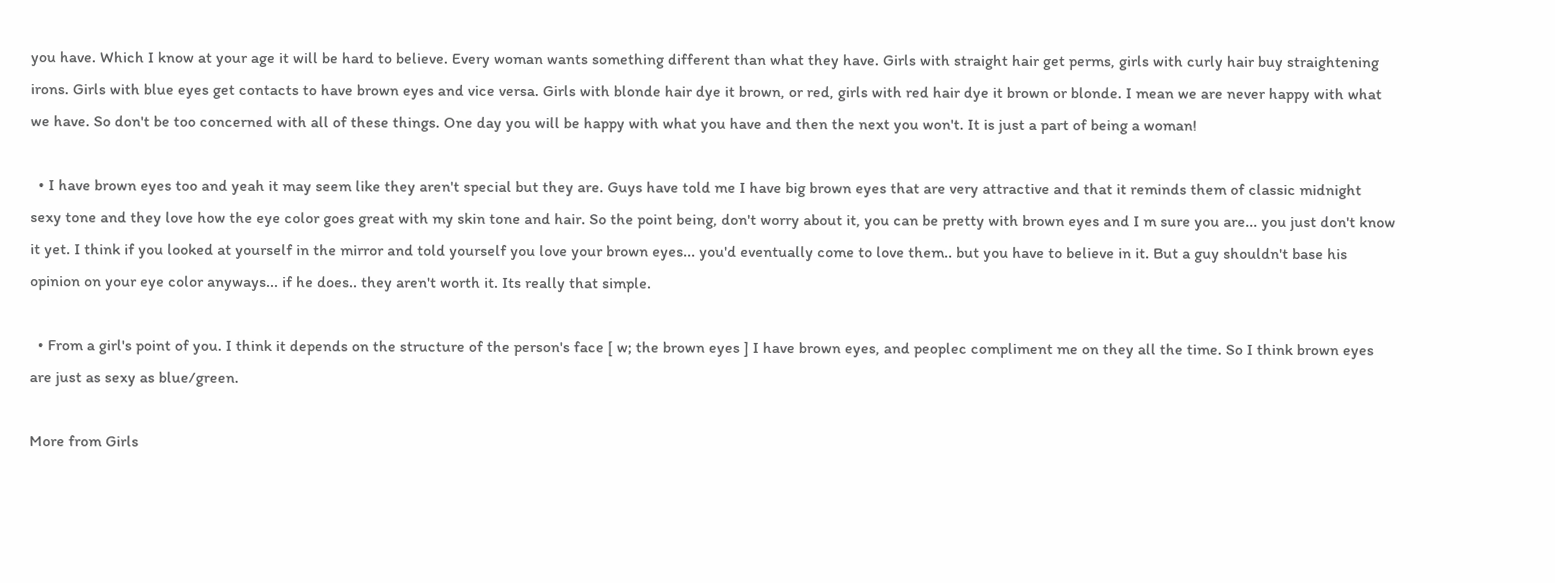you have. Which I know at your age it will be hard to believe. Every woman wants something different than what they have. Girls with straight hair get perms, girls with curly hair buy straightening irons. Girls with blue eyes get contacts to have brown eyes and vice versa. Girls with blonde hair dye it brown, or red, girls with red hair dye it brown or blonde. I mean we are never happy with what we have. So don't be too concerned with all of these things. One day you will be happy with what you have and then the next you won't. It is just a part of being a woman!

  • I have brown eyes too and yeah it may seem like they aren't special but they are. Guys have told me I have big brown eyes that are very attractive and that it reminds them of classic midnight sexy tone and they love how the eye color goes great with my skin tone and hair. So the point being, don't worry about it, you can be pretty with brown eyes and I m sure you are... you just don't know it yet. I think if you looked at yourself in the mirror and told yourself you love your brown eyes... you'd eventually come to love them.. but you have to believe in it. But a guy shouldn't base his opinion on your eye color anyways... if he does.. they aren't worth it. Its really that simple.

  • From a girl's point of you. I think it depends on the structure of the person's face [ w; the brown eyes ] I have brown eyes, and peoplec compliment me on they all the time. So I think brown eyes are just as sexy as blue/green.

More from Girls